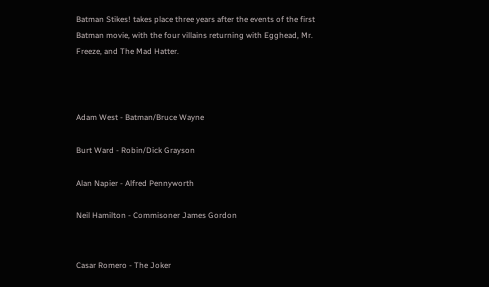Batman Stikes! takes place three years after the events of the first Batman movie, with the four villains returning with Egghead, Mr. Freeze, and The Mad Hatter.



Adam West - Batman/Bruce Wayne

Burt Ward - Robin/Dick Grayson

Alan Napier - Alfred Pennyworth

Neil Hamilton - Commisoner James Gordon


Casar Romero - The Joker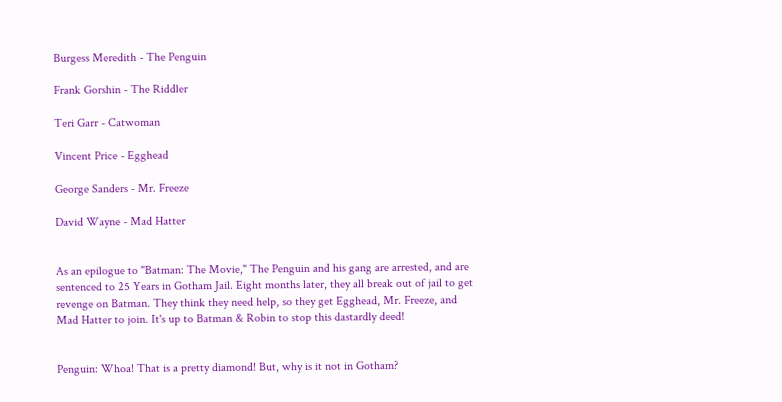Burgess Meredith - The Penguin

Frank Gorshin - The Riddler

Teri Garr - Catwoman

Vincent Price - Egghead

George Sanders - Mr. Freeze

David Wayne - Mad Hatter


As an epilogue to "Batman: The Movie," The Penguin and his gang are arrested, and are sentenced to 25 Years in Gotham Jail. Eight months later, they all break out of jail to get revenge on Batman. They think they need help, so they get Egghead, Mr. Freeze, and Mad Hatter to join. It's up to Batman & Robin to stop this dastardly deed!


Penguin: Whoa! That is a pretty diamond! But, why is it not in Gotham?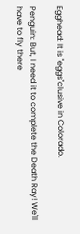Egghead: It is "eggs"clusive in Colorado.

Penguin: But, I need it to complete the Death Ray! We'll have to fly there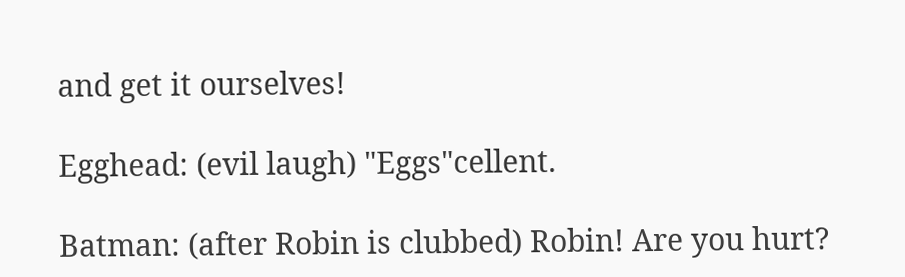and get it ourselves!

Egghead: (evil laugh) "Eggs"cellent.

Batman: (after Robin is clubbed) Robin! Are you hurt?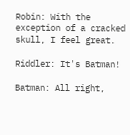Robin: With the exception of a cracked skull, I feel great.

Riddler: It's Batman!

Batman: All right,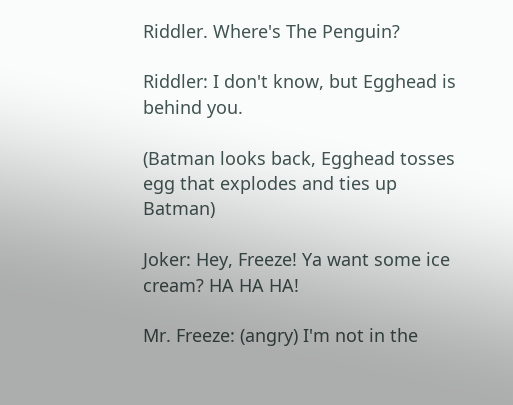Riddler. Where's The Penguin?

Riddler: I don't know, but Egghead is behind you.

(Batman looks back, Egghead tosses egg that explodes and ties up Batman)

Joker: Hey, Freeze! Ya want some ice cream? HA HA HA!

Mr. Freeze: (angry) I'm not in the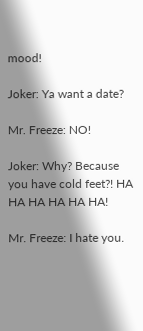mood!

Joker: Ya want a date?

Mr. Freeze: NO!

Joker: Why? Because you have cold feet?! HA HA HA HA HA HA!

Mr. Freeze: I hate you.